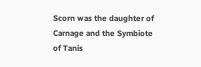Scorn was the daughter of Carnage and the Symbiote of Tanis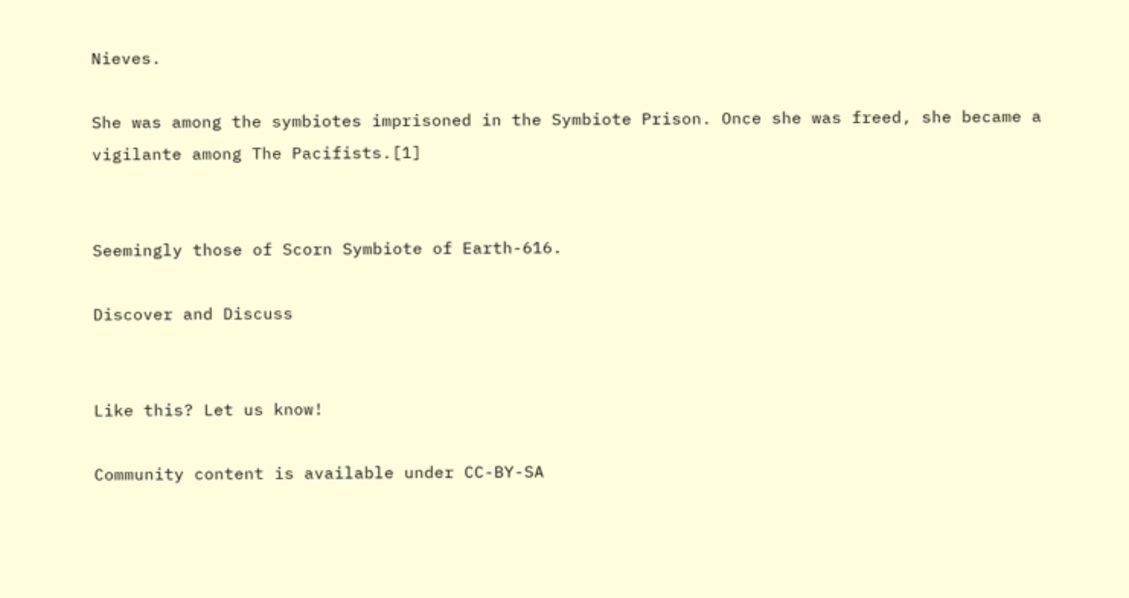Nieves.

She was among the symbiotes imprisoned in the Symbiote Prison. Once she was freed, she became a vigilante among The Pacifists.[1]


Seemingly those of Scorn Symbiote of Earth-616.

Discover and Discuss


Like this? Let us know!

Community content is available under CC-BY-SA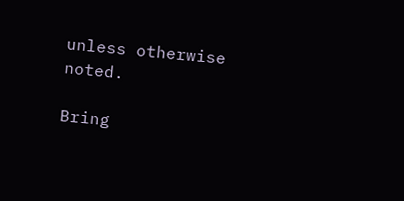unless otherwise noted.

Bring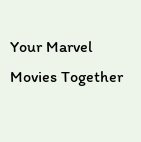Your Marvel Movies Together